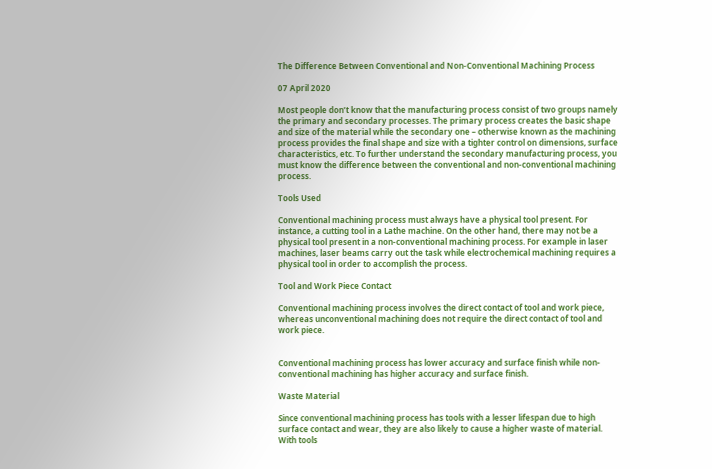The Difference Between Conventional and Non-Conventional Machining Process

07 April 2020

Most people don’t know that the manufacturing process consist of two groups namely the primary and secondary processes. The primary process creates the basic shape and size of the material while the secondary one – otherwise known as the machining process provides the final shape and size with a tighter control on dimensions, surface characteristics, etc. To further understand the secondary manufacturing process, you must know the difference between the conventional and non-conventional machining process.

Tools Used

Conventional machining process must always have a physical tool present. For instance, a cutting tool in a Lathe machine. On the other hand, there may not be a physical tool present in a non-conventional machining process. For example in laser machines, laser beams carry out the task while electrochemical machining requires a physical tool in order to accomplish the process.

Tool and Work Piece Contact

Conventional machining process involves the direct contact of tool and work piece, whereas unconventional machining does not require the direct contact of tool and work piece.


Conventional machining process has lower accuracy and surface finish while non-conventional machining has higher accuracy and surface finish.

Waste Material

Since conventional machining process has tools with a lesser lifespan due to high surface contact and wear, they are also likely to cause a higher waste of material. With tools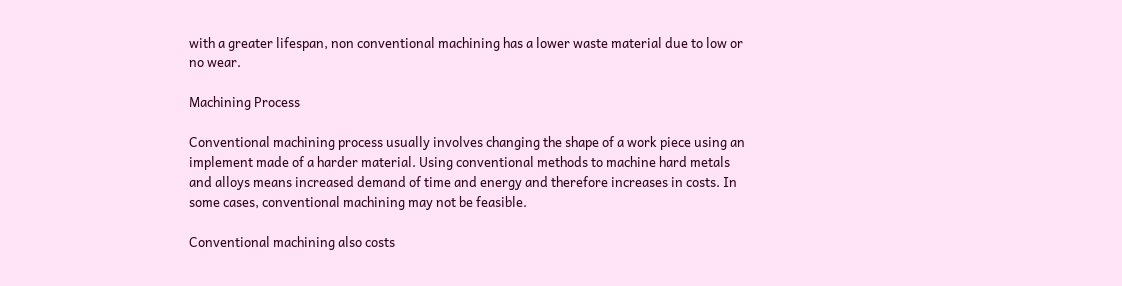with a greater lifespan, non conventional machining has a lower waste material due to low or no wear.

Machining Process

Conventional machining process usually involves changing the shape of a work piece using an implement made of a harder material. Using conventional methods to machine hard metals and alloys means increased demand of time and energy and therefore increases in costs. In some cases, conventional machining may not be feasible.

Conventional machining also costs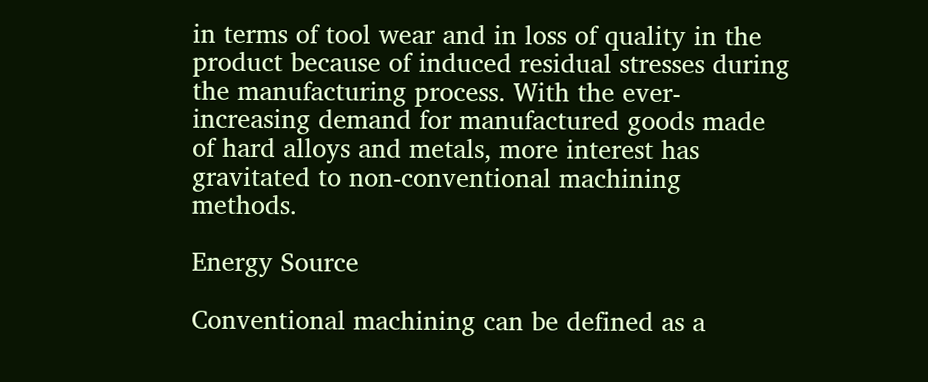in terms of tool wear and in loss of quality in the product because of induced residual stresses during the manufacturing process. With the ever-increasing demand for manufactured goods made of hard alloys and metals, more interest has gravitated to non-conventional machining methods.

Energy Source

Conventional machining can be defined as a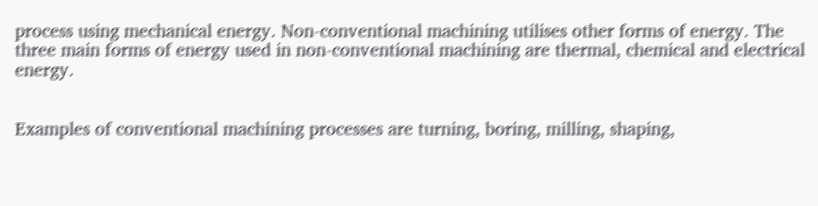process using mechanical energy. Non-conventional machining utilises other forms of energy. The three main forms of energy used in non-conventional machining are thermal, chemical and electrical energy.


Examples of conventional machining processes are turning, boring, milling, shaping,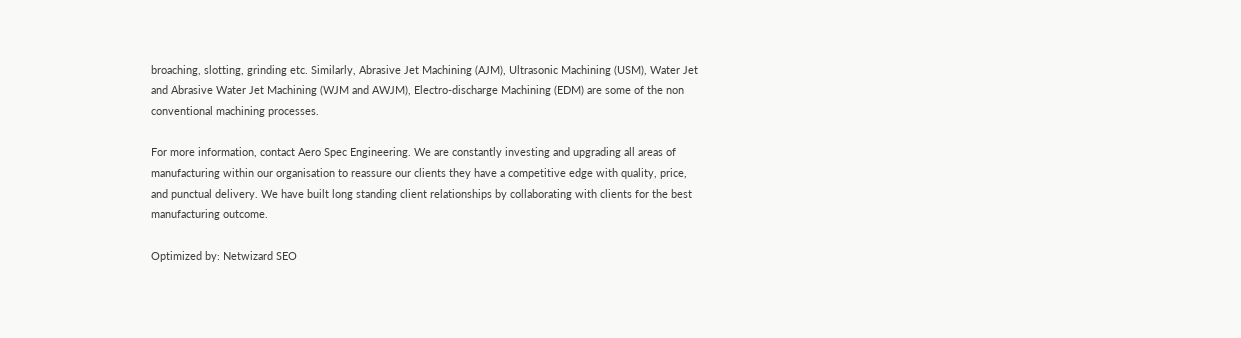broaching, slotting, grinding etc. Similarly, Abrasive Jet Machining (AJM), Ultrasonic Machining (USM), Water Jet and Abrasive Water Jet Machining (WJM and AWJM), Electro-discharge Machining (EDM) are some of the non conventional machining processes.

For more information, contact Aero Spec Engineering. We are constantly investing and upgrading all areas of manufacturing within our organisation to reassure our clients they have a competitive edge with quality, price, and punctual delivery. We have built long standing client relationships by collaborating with clients for the best manufacturing outcome.

Optimized by: Netwizard SEO